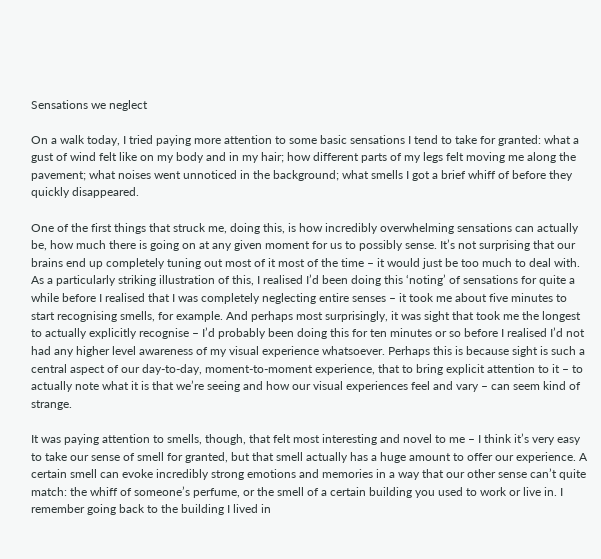Sensations we neglect

On a walk today, I tried paying more attention to some basic sensations I tend to take for granted: what a gust of wind felt like on my body and in my hair; how different parts of my legs felt moving me along the pavement; what noises went unnoticed in the background; what smells I got a brief whiff of before they quickly disappeared.

One of the first things that struck me, doing this, is how incredibly overwhelming sensations can actually be, how much there is going on at any given moment for us to possibly sense. It’s not surprising that our brains end up completely tuning out most of it most of the time – it would just be too much to deal with. As a particularly striking illustration of this, I realised I’d been doing this ‘noting’ of sensations for quite a while before I realised that I was completely neglecting entire senses – it took me about five minutes to start recognising smells, for example. And perhaps most surprisingly, it was sight that took me the longest to actually explicitly recognise – I’d probably been doing this for ten minutes or so before I realised I’d not had any higher level awareness of my visual experience whatsoever. Perhaps this is because sight is such a central aspect of our day-to-day, moment-to-moment experience, that to bring explicit attention to it – to actually note what it is that we’re seeing and how our visual experiences feel and vary – can seem kind of strange.

It was paying attention to smells, though, that felt most interesting and novel to me – I think it’s very easy to take our sense of smell for granted, but that smell actually has a huge amount to offer our experience. A certain smell can evoke incredibly strong emotions and memories in a way that our other sense can’t quite match: the whiff of someone’s perfume, or the smell of a certain building you used to work or live in. I remember going back to the building I lived in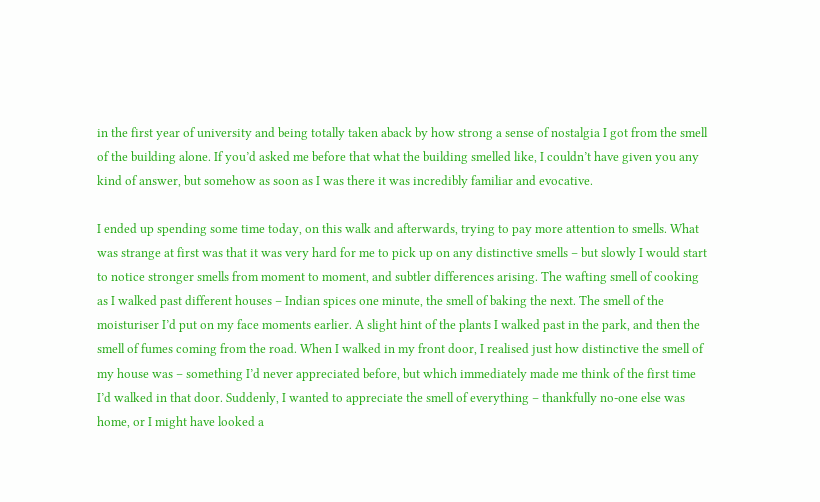in the first year of university and being totally taken aback by how strong a sense of nostalgia I got from the smell of the building alone. If you’d asked me before that what the building smelled like, I couldn’t have given you any kind of answer, but somehow as soon as I was there it was incredibly familiar and evocative.

I ended up spending some time today, on this walk and afterwards, trying to pay more attention to smells. What was strange at first was that it was very hard for me to pick up on any distinctive smells – but slowly I would start to notice stronger smells from moment to moment, and subtler differences arising. The wafting smell of cooking as I walked past different houses – Indian spices one minute, the smell of baking the next. The smell of the moisturiser I’d put on my face moments earlier. A slight hint of the plants I walked past in the park, and then the smell of fumes coming from the road. When I walked in my front door, I realised just how distinctive the smell of my house was – something I’d never appreciated before, but which immediately made me think of the first time I’d walked in that door. Suddenly, I wanted to appreciate the smell of everything – thankfully no-one else was home, or I might have looked a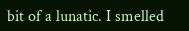bit of a lunatic. I smelled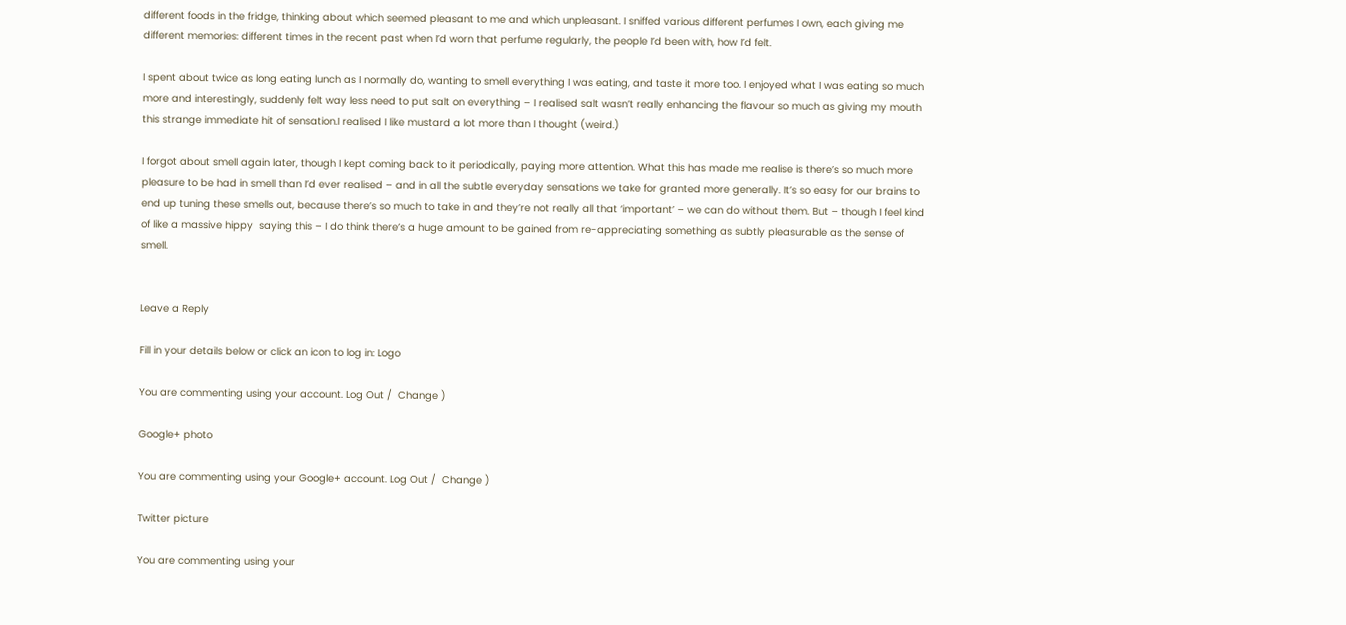different foods in the fridge, thinking about which seemed pleasant to me and which unpleasant. I sniffed various different perfumes I own, each giving me different memories: different times in the recent past when I’d worn that perfume regularly, the people I’d been with, how I’d felt.

I spent about twice as long eating lunch as I normally do, wanting to smell everything I was eating, and taste it more too. I enjoyed what I was eating so much more and interestingly, suddenly felt way less need to put salt on everything – I realised salt wasn’t really enhancing the flavour so much as giving my mouth this strange immediate hit of sensation.I realised I like mustard a lot more than I thought (weird.)

I forgot about smell again later, though I kept coming back to it periodically, paying more attention. What this has made me realise is there’s so much more pleasure to be had in smell than I’d ever realised – and in all the subtle everyday sensations we take for granted more generally. It’s so easy for our brains to end up tuning these smells out, because there’s so much to take in and they’re not really all that ‘important’ – we can do without them. But – though I feel kind of like a massive hippy  saying this – I do think there’s a huge amount to be gained from re-appreciating something as subtly pleasurable as the sense of smell.


Leave a Reply

Fill in your details below or click an icon to log in: Logo

You are commenting using your account. Log Out /  Change )

Google+ photo

You are commenting using your Google+ account. Log Out /  Change )

Twitter picture

You are commenting using your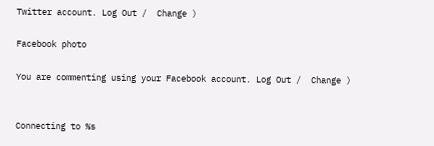Twitter account. Log Out /  Change )

Facebook photo

You are commenting using your Facebook account. Log Out /  Change )


Connecting to %s